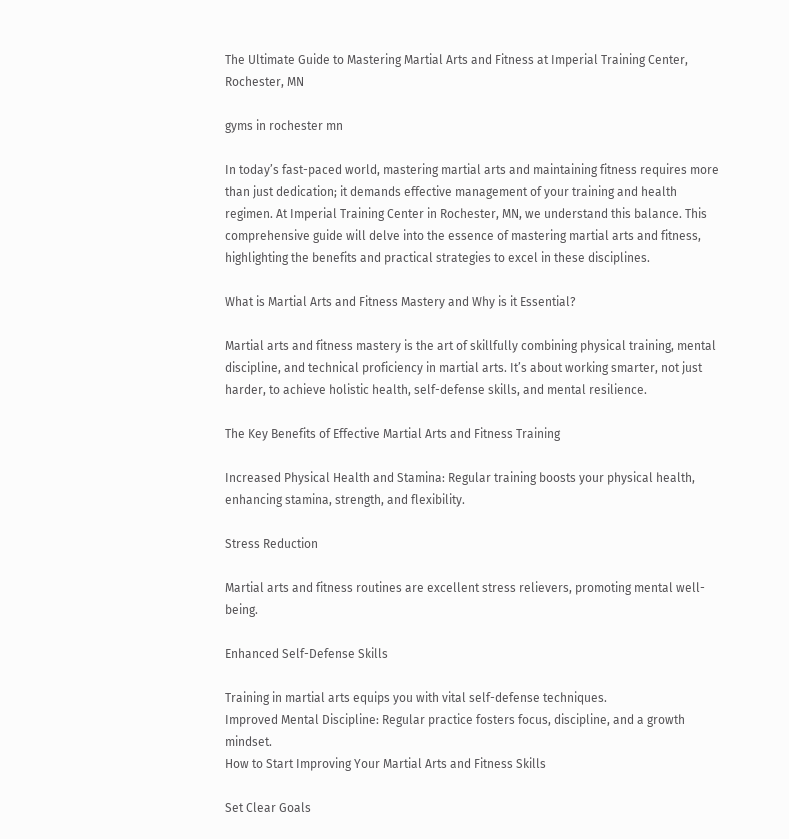The Ultimate Guide to Mastering Martial Arts and Fitness at Imperial Training Center, Rochester, MN

gyms in rochester mn

In today’s fast-paced world, mastering martial arts and maintaining fitness requires more than just dedication; it demands effective management of your training and health regimen. At Imperial Training Center in Rochester, MN, we understand this balance. This comprehensive guide will delve into the essence of mastering martial arts and fitness, highlighting the benefits and practical strategies to excel in these disciplines.

What is Martial Arts and Fitness Mastery and Why is it Essential?

Martial arts and fitness mastery is the art of skillfully combining physical training, mental discipline, and technical proficiency in martial arts. It’s about working smarter, not just harder, to achieve holistic health, self-defense skills, and mental resilience.

The Key Benefits of Effective Martial Arts and Fitness Training

Increased Physical Health and Stamina: Regular training boosts your physical health, enhancing stamina, strength, and flexibility.

Stress Reduction

Martial arts and fitness routines are excellent stress relievers, promoting mental well-being.

Enhanced Self-Defense Skills

Training in martial arts equips you with vital self-defense techniques.
Improved Mental Discipline: Regular practice fosters focus, discipline, and a growth mindset.
How to Start Improving Your Martial Arts and Fitness Skills

Set Clear Goals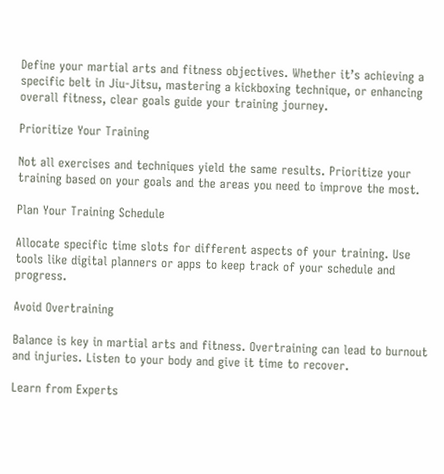Define your martial arts and fitness objectives. Whether it’s achieving a specific belt in Jiu-Jitsu, mastering a kickboxing technique, or enhancing overall fitness, clear goals guide your training journey.

Prioritize Your Training

Not all exercises and techniques yield the same results. Prioritize your training based on your goals and the areas you need to improve the most.

Plan Your Training Schedule

Allocate specific time slots for different aspects of your training. Use tools like digital planners or apps to keep track of your schedule and progress.

Avoid Overtraining

Balance is key in martial arts and fitness. Overtraining can lead to burnout and injuries. Listen to your body and give it time to recover.

Learn from Experts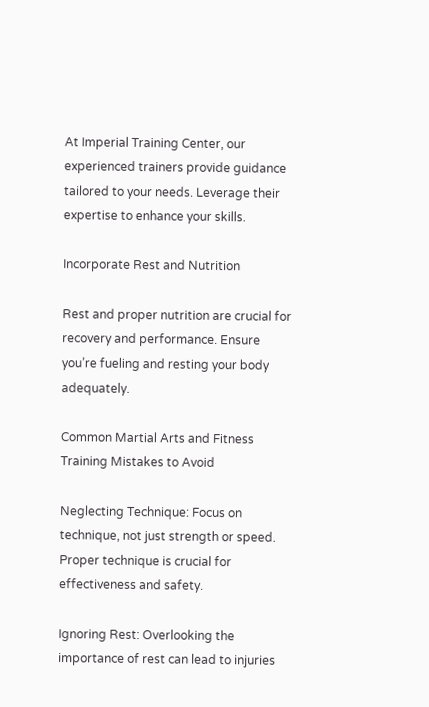At Imperial Training Center, our experienced trainers provide guidance tailored to your needs. Leverage their expertise to enhance your skills.

Incorporate Rest and Nutrition

Rest and proper nutrition are crucial for recovery and performance. Ensure you’re fueling and resting your body adequately.

Common Martial Arts and Fitness Training Mistakes to Avoid

Neglecting Technique: Focus on technique, not just strength or speed. Proper technique is crucial for effectiveness and safety.

Ignoring Rest: Overlooking the importance of rest can lead to injuries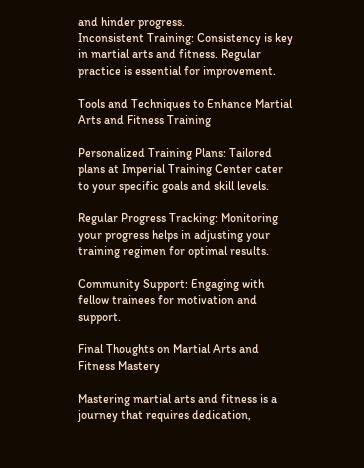and hinder progress.
Inconsistent Training: Consistency is key in martial arts and fitness. Regular practice is essential for improvement.

Tools and Techniques to Enhance Martial Arts and Fitness Training

Personalized Training Plans: Tailored plans at Imperial Training Center cater to your specific goals and skill levels.

Regular Progress Tracking: Monitoring your progress helps in adjusting your training regimen for optimal results.

Community Support: Engaging with fellow trainees for motivation and support.

Final Thoughts on Martial Arts and Fitness Mastery

Mastering martial arts and fitness is a journey that requires dedication,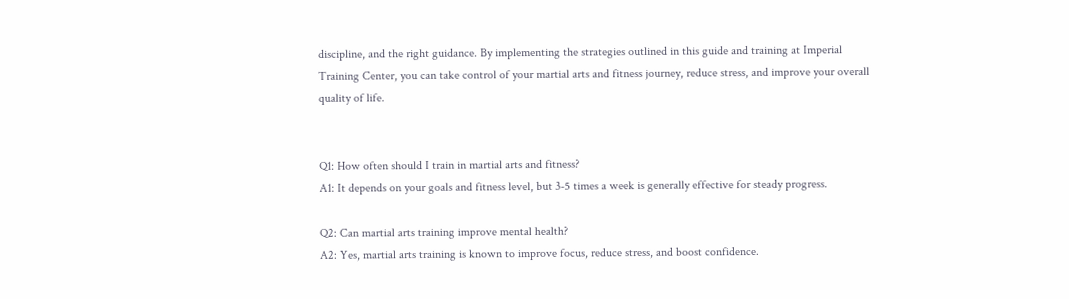discipline, and the right guidance. By implementing the strategies outlined in this guide and training at Imperial Training Center, you can take control of your martial arts and fitness journey, reduce stress, and improve your overall quality of life.


Q1: How often should I train in martial arts and fitness?
A1: It depends on your goals and fitness level, but 3-5 times a week is generally effective for steady progress.

Q2: Can martial arts training improve mental health?
A2: Yes, martial arts training is known to improve focus, reduce stress, and boost confidence.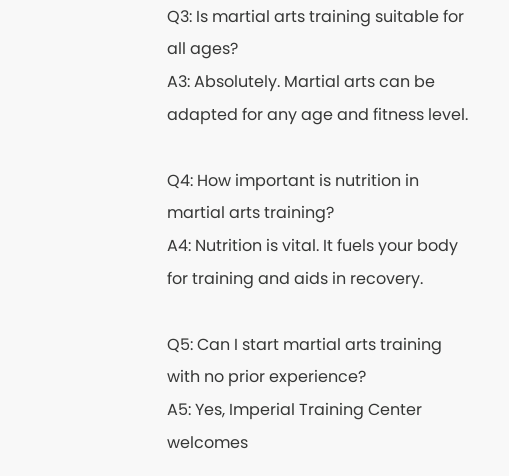Q3: Is martial arts training suitable for all ages?
A3: Absolutely. Martial arts can be adapted for any age and fitness level.

Q4: How important is nutrition in martial arts training?
A4: Nutrition is vital. It fuels your body for training and aids in recovery.

Q5: Can I start martial arts training with no prior experience?
A5: Yes, Imperial Training Center welcomes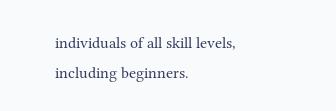individuals of all skill levels, including beginners.